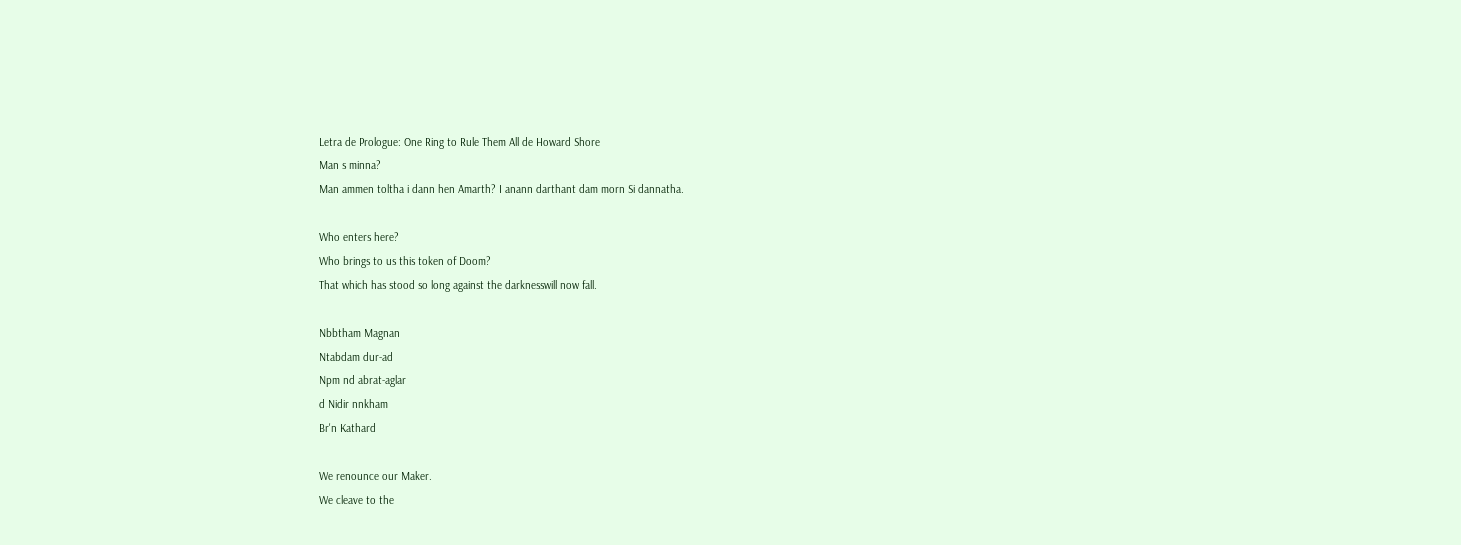Letra de Prologue: One Ring to Rule Them All de Howard Shore
Man s minna?
Man ammen toltha i dann hen Amarth? I anann darthant dam morn Si dannatha.

Who enters here?
Who brings to us this token of Doom?
That which has stood so long against the darknesswill now fall.

Nbbtham Magnan
Ntabdam dur-ad
Npm nd abrat-aglar
d Nidir nnkham
Br'n Kathard

We renounce our Maker.
We cleave to the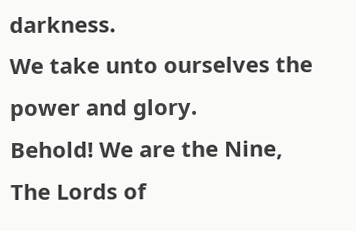darkness.
We take unto ourselves the power and glory.
Behold! We are the Nine,
The Lords of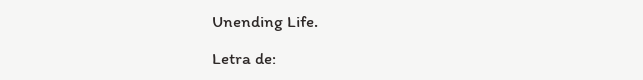Unending Life.

Letra de: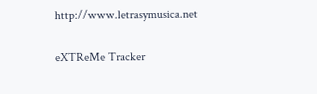http://www.letrasymusica.net

eXTReMe Tracker